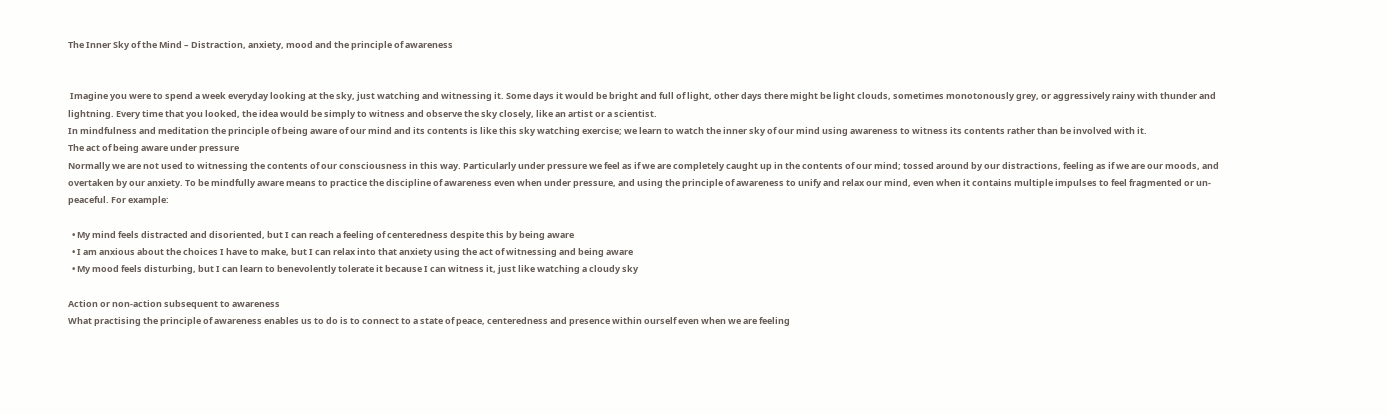The Inner Sky of the Mind – Distraction, anxiety, mood and the principle of awareness


 Imagine you were to spend a week everyday looking at the sky, just watching and witnessing it. Some days it would be bright and full of light, other days there might be light clouds, sometimes monotonously grey, or aggressively rainy with thunder and lightning. Every time that you looked, the idea would be simply to witness and observe the sky closely, like an artist or a scientist.
In mindfulness and meditation the principle of being aware of our mind and its contents is like this sky watching exercise; we learn to watch the inner sky of our mind using awareness to witness its contents rather than be involved with it.
The act of being aware under pressure
Normally we are not used to witnessing the contents of our consciousness in this way. Particularly under pressure we feel as if we are completely caught up in the contents of our mind; tossed around by our distractions, feeling as if we are our moods, and overtaken by our anxiety. To be mindfully aware means to practice the discipline of awareness even when under pressure, and using the principle of awareness to unify and relax our mind, even when it contains multiple impulses to feel fragmented or un-peaceful. For example:

  • My mind feels distracted and disoriented, but I can reach a feeling of centeredness despite this by being aware
  • I am anxious about the choices I have to make, but I can relax into that anxiety using the act of witnessing and being aware
  • My mood feels disturbing, but I can learn to benevolently tolerate it because I can witness it, just like watching a cloudy sky

Action or non-action subsequent to awareness
What practising the principle of awareness enables us to do is to connect to a state of peace, centeredness and presence within ourself even when we are feeling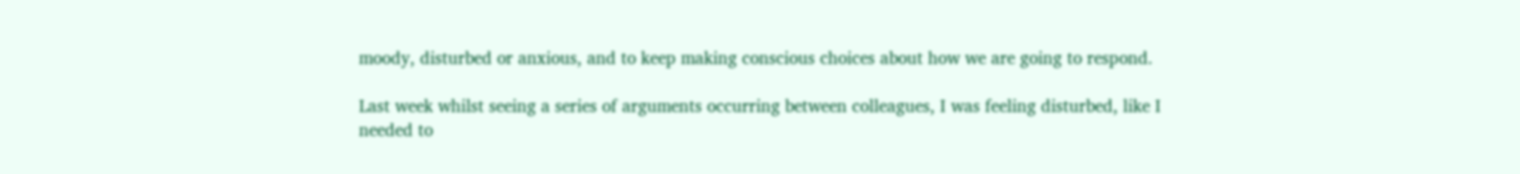moody, disturbed or anxious, and to keep making conscious choices about how we are going to respond.

Last week whilst seeing a series of arguments occurring between colleagues, I was feeling disturbed, like I needed to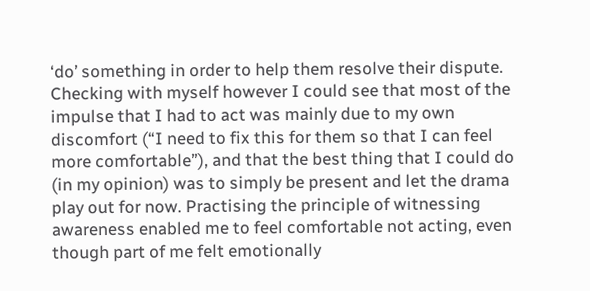‘do’ something in order to help them resolve their dispute. Checking with myself however I could see that most of the impulse that I had to act was mainly due to my own discomfort (“I need to fix this for them so that I can feel more comfortable”), and that the best thing that I could do (in my opinion) was to simply be present and let the drama play out for now. Practising the principle of witnessing awareness enabled me to feel comfortable not acting, even though part of me felt emotionally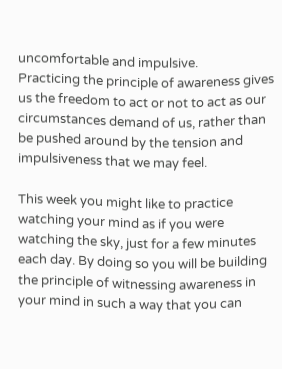uncomfortable and impulsive.
Practicing the principle of awareness gives us the freedom to act or not to act as our circumstances demand of us, rather than be pushed around by the tension and impulsiveness that we may feel.

This week you might like to practice watching your mind as if you were watching the sky, just for a few minutes each day. By doing so you will be building the principle of witnessing awareness in your mind in such a way that you can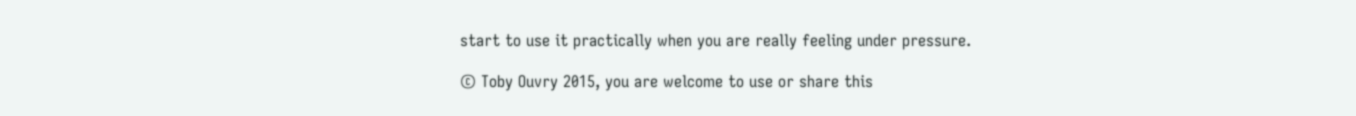start to use it practically when you are really feeling under pressure.

© Toby Ouvry 2015, you are welcome to use or share this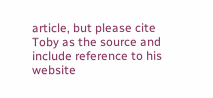article, but please cite Toby as the source and include reference to his website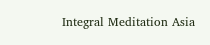Integral Meditation Asia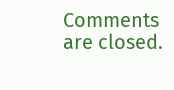Comments are closed.